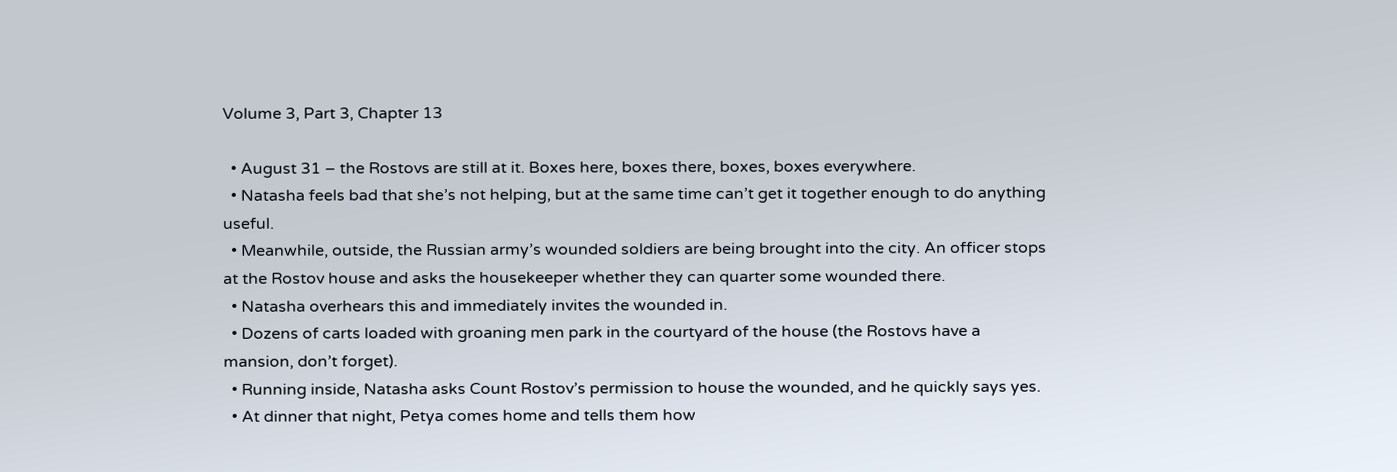Volume 3, Part 3, Chapter 13

  • August 31 – the Rostovs are still at it. Boxes here, boxes there, boxes, boxes everywhere.
  • Natasha feels bad that she’s not helping, but at the same time can’t get it together enough to do anything useful.
  • Meanwhile, outside, the Russian army’s wounded soldiers are being brought into the city. An officer stops at the Rostov house and asks the housekeeper whether they can quarter some wounded there.
  • Natasha overhears this and immediately invites the wounded in.
  • Dozens of carts loaded with groaning men park in the courtyard of the house (the Rostovs have a mansion, don’t forget).
  • Running inside, Natasha asks Count Rostov’s permission to house the wounded, and he quickly says yes.
  • At dinner that night, Petya comes home and tells them how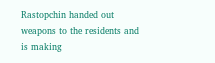Rastopchin handed out weapons to the residents and is making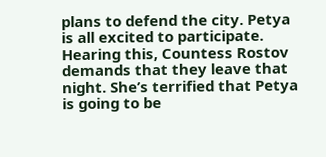plans to defend the city. Petya is all excited to participate. Hearing this, Countess Rostov demands that they leave that night. She’s terrified that Petya is going to be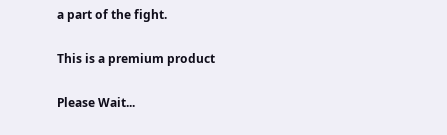a part of the fight.

This is a premium product

Please Wait...